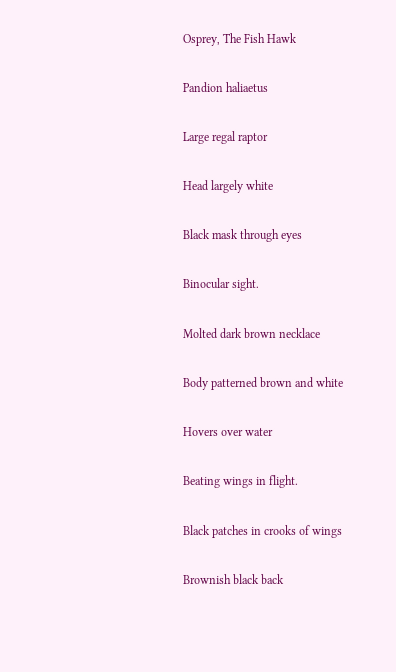Osprey, The Fish Hawk

Pandion haliaetus

Large regal raptor

Head largely white

Black mask through eyes

Binocular sight.

Molted dark brown necklace

Body patterned brown and white

Hovers over water

Beating wings in flight.

Black patches in crooks of wings

Brownish black back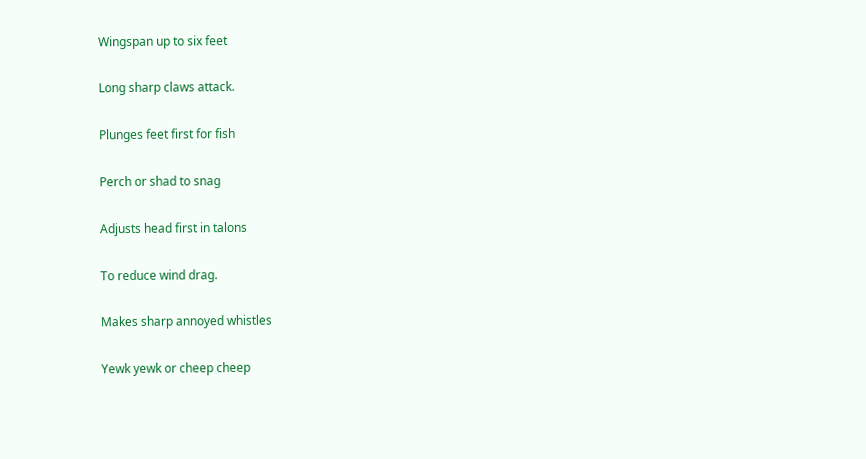Wingspan up to six feet

Long sharp claws attack.

Plunges feet first for fish

Perch or shad to snag

Adjusts head first in talons

To reduce wind drag.

Makes sharp annoyed whistles

Yewk yewk or cheep cheep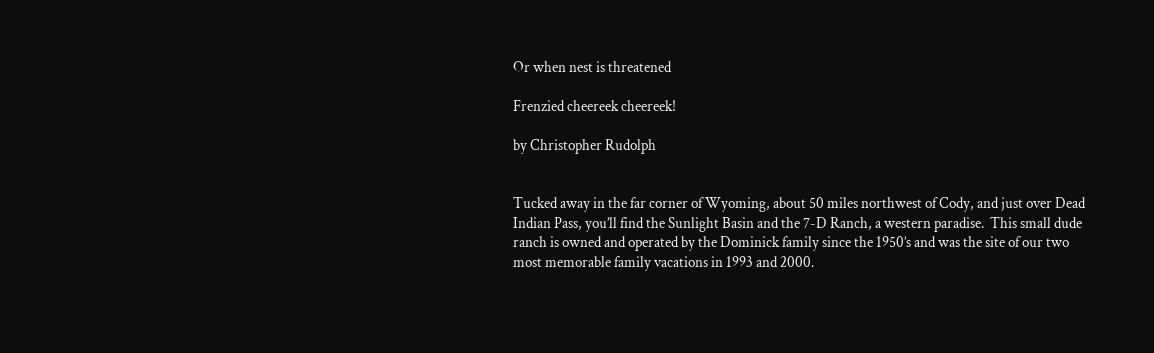Or when nest is threatened

Frenzied cheereek cheereek!

by Christopher Rudolph


Tucked away in the far corner of Wyoming, about 50 miles northwest of Cody, and just over Dead Indian Pass, you’ll find the Sunlight Basin and the 7-D Ranch, a western paradise.  This small dude ranch is owned and operated by the Dominick family since the 1950’s and was the site of our two most memorable family vacations in 1993 and 2000.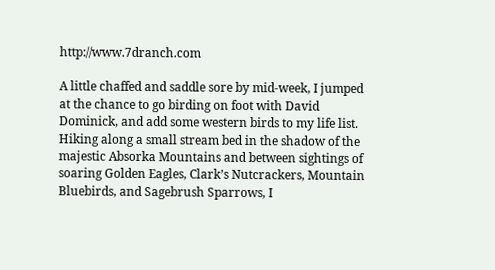http://www.7dranch.com

A little chaffed and saddle sore by mid-week, I jumped at the chance to go birding on foot with David Dominick, and add some western birds to my life list.  Hiking along a small stream bed in the shadow of the majestic Absorka Mountains and between sightings of soaring Golden Eagles, Clark’s Nutcrackers, Mountain Bluebirds, and Sagebrush Sparrows, I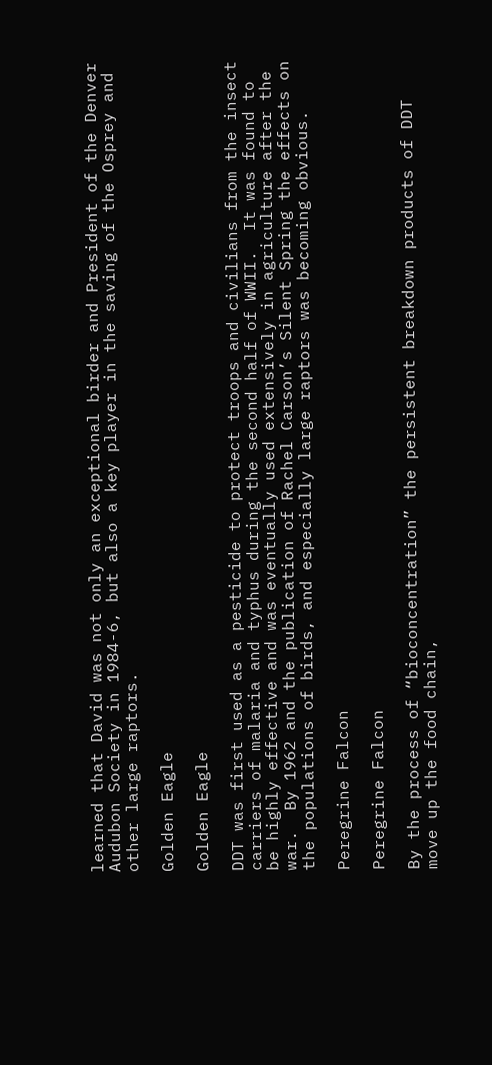learned that David was not only an exceptional birder and President of the Denver Audubon Society in 1984-6, but also a key player in the saving of the Osprey and other large raptors.

Golden Eagle

Golden Eagle

DDT was first used as a pesticide to protect troops and civilians from the insect carriers of malaria and typhus during the second half of WWII.  It was found to be highly effective and was eventually used extensively in agriculture after the war.  By 1962 and the publication of Rachel Carson’s Silent Spring the effects on the populations of birds, and especially large raptors was becoming obvious.

Peregrine Falcon

Peregrine Falcon

By the process of “bioconcentration” the persistent breakdown products of DDT move up the food chain,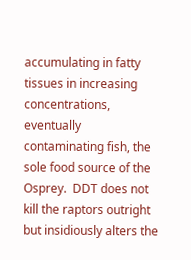accumulating in fatty tissues in increasing concentrations, eventually contaminating fish, the sole food source of the Osprey.  DDT does not kill the raptors outright but insidiously alters the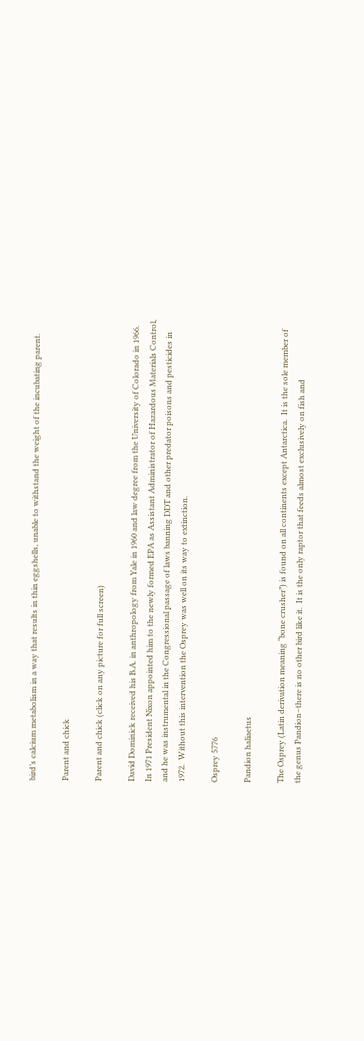bird’s calcium metabolism in a way that results in thin eggshells, unable to withstand the weight of the incubating parent.

Parent and chick

Parent and chick (click on any picture for full screen)

David Dominick received his B.A. in anthropology from Yale in 1960 and law degree from the University of Colorado in 1966.  In 1971 President Nixon appointed him to the newly formed EPA as Assistant Administrator of Hazardous Materials Control, and he was instrumental in the Congressional passage of laws banning DDT and other predator poisons and pesticides in 1972.  Without this intervention the Osprey was well on its way to extinction.

Osprey 5776

Pandion haliaetus

The Osprey (Latin derivation meaning “bone crusher”) is found on all continents except Antarctica.  It is the sole member of the genus Pandion–there is no other bird like it.  It is the only raptor that feeds almost exclusively on fish and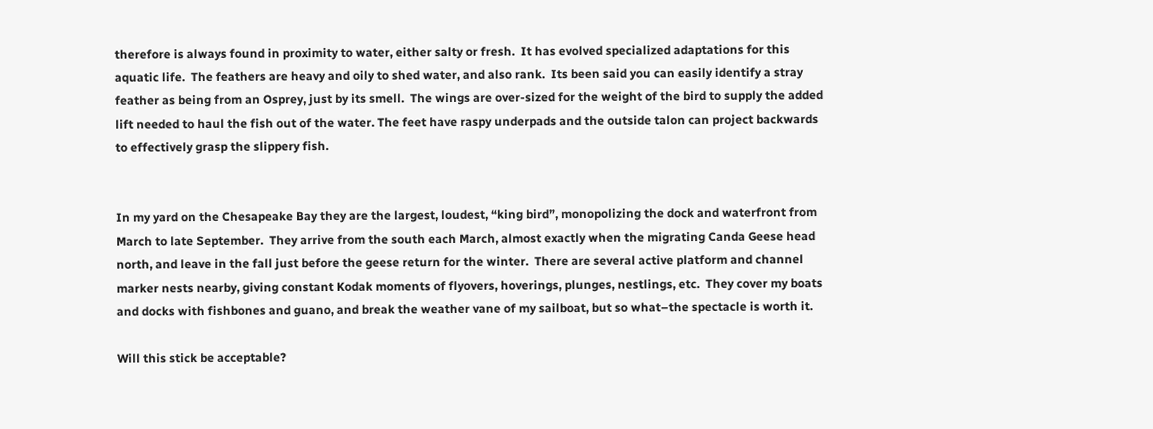therefore is always found in proximity to water, either salty or fresh.  It has evolved specialized adaptations for this aquatic life.  The feathers are heavy and oily to shed water, and also rank.  Its been said you can easily identify a stray feather as being from an Osprey, just by its smell.  The wings are over-sized for the weight of the bird to supply the added lift needed to haul the fish out of the water. The feet have raspy underpads and the outside talon can project backwards to effectively grasp the slippery fish.


In my yard on the Chesapeake Bay they are the largest, loudest, “king bird”, monopolizing the dock and waterfront from March to late September.  They arrive from the south each March, almost exactly when the migrating Canda Geese head north, and leave in the fall just before the geese return for the winter.  There are several active platform and channel marker nests nearby, giving constant Kodak moments of flyovers, hoverings, plunges, nestlings, etc.  They cover my boats and docks with fishbones and guano, and break the weather vane of my sailboat, but so what–the spectacle is worth it.

Will this stick be acceptable?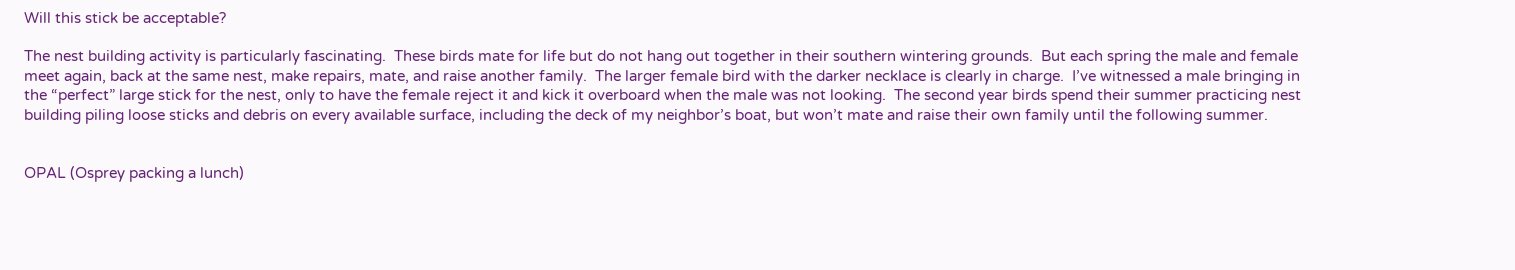Will this stick be acceptable?

The nest building activity is particularly fascinating.  These birds mate for life but do not hang out together in their southern wintering grounds.  But each spring the male and female meet again, back at the same nest, make repairs, mate, and raise another family.  The larger female bird with the darker necklace is clearly in charge.  I’ve witnessed a male bringing in the “perfect” large stick for the nest, only to have the female reject it and kick it overboard when the male was not looking.  The second year birds spend their summer practicing nest building piling loose sticks and debris on every available surface, including the deck of my neighbor’s boat, but won’t mate and raise their own family until the following summer.


OPAL (Osprey packing a lunch)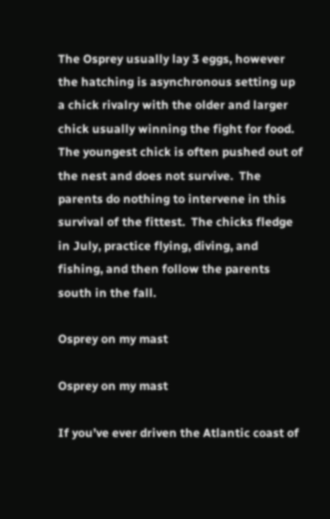The Osprey usually lay 3 eggs, however the hatching is asynchronous setting up a chick rivalry with the older and larger chick usually winning the fight for food.  The youngest chick is often pushed out of the nest and does not survive.  The parents do nothing to intervene in this survival of the fittest.  The chicks fledge in July, practice flying, diving, and fishing, and then follow the parents south in the fall.

Osprey on my mast

Osprey on my mast

If you’ve ever driven the Atlantic coast of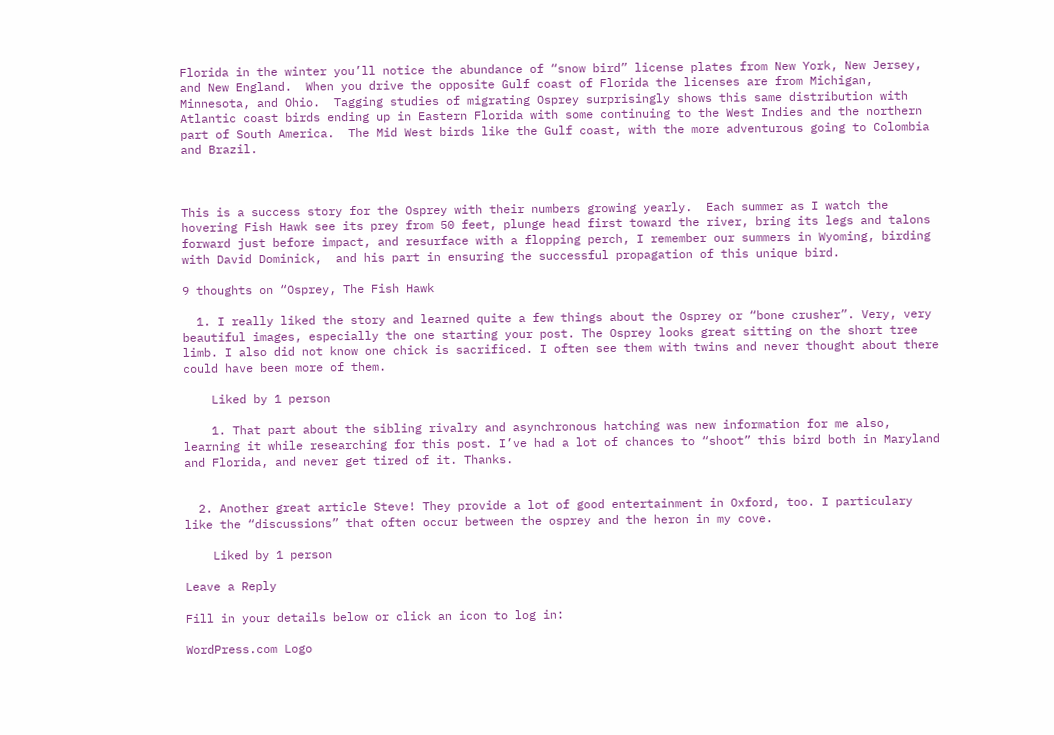Florida in the winter you’ll notice the abundance of “snow bird” license plates from New York, New Jersey, and New England.  When you drive the opposite Gulf coast of Florida the licenses are from Michigan, Minnesota, and Ohio.  Tagging studies of migrating Osprey surprisingly shows this same distribution with Atlantic coast birds ending up in Eastern Florida with some continuing to the West Indies and the northern part of South America.  The Mid West birds like the Gulf coast, with the more adventurous going to Colombia and Brazil.



This is a success story for the Osprey with their numbers growing yearly.  Each summer as I watch the hovering Fish Hawk see its prey from 50 feet, plunge head first toward the river, bring its legs and talons forward just before impact, and resurface with a flopping perch, I remember our summers in Wyoming, birding with David Dominick,  and his part in ensuring the successful propagation of this unique bird.

9 thoughts on “Osprey, The Fish Hawk

  1. I really liked the story and learned quite a few things about the Osprey or “bone crusher”. Very, very beautiful images, especially the one starting your post. The Osprey looks great sitting on the short tree limb. I also did not know one chick is sacrificed. I often see them with twins and never thought about there could have been more of them.

    Liked by 1 person

    1. That part about the sibling rivalry and asynchronous hatching was new information for me also, learning it while researching for this post. I’ve had a lot of chances to “shoot” this bird both in Maryland and Florida, and never get tired of it. Thanks.


  2. Another great article Steve! They provide a lot of good entertainment in Oxford, too. I particulary like the “discussions” that often occur between the osprey and the heron in my cove.

    Liked by 1 person

Leave a Reply

Fill in your details below or click an icon to log in:

WordPress.com Logo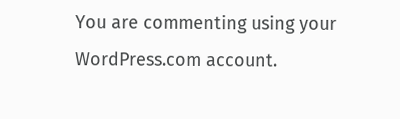You are commenting using your WordPress.com account.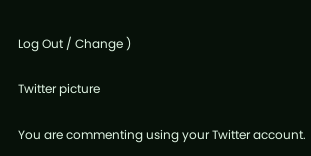Log Out / Change )

Twitter picture

You are commenting using your Twitter account.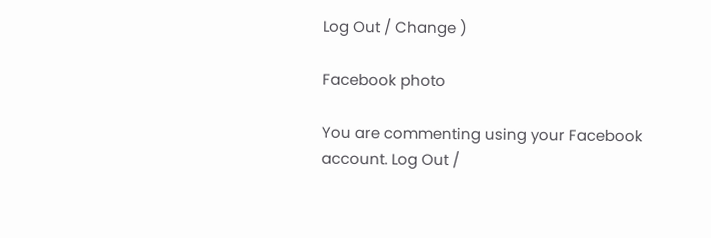Log Out / Change )

Facebook photo

You are commenting using your Facebook account. Log Out /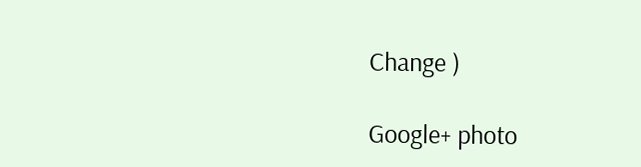Change )

Google+ photo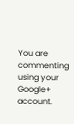You are commenting using your Google+ account.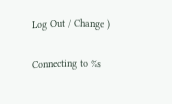Log Out / Change )

Connecting to %s